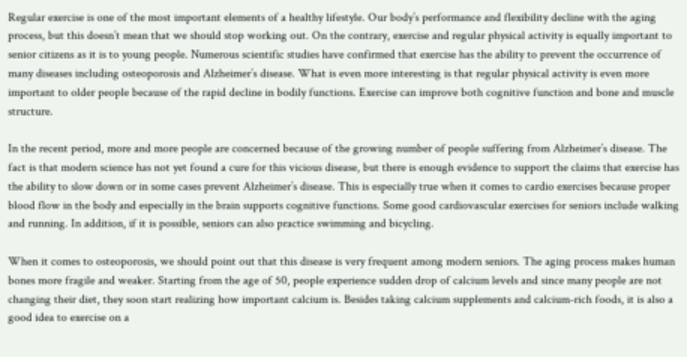Regular exercise is one of the most important elements of a healthy lifestyle. Our body’s performance and flexibility decline with the aging process, but this doesn’t mean that we should stop working out. On the contrary, exercise and regular physical activity is equally important to senior citizens as it is to young people. Numerous scientific studies have confirmed that exercise has the ability to prevent the occurrence of many diseases including osteoporosis and Alzheimer’s disease. What is even more interesting is that regular physical activity is even more important to older people because of the rapid decline in bodily functions. Exercise can improve both cognitive function and bone and muscle structure.

In the recent period, more and more people are concerned because of the growing number of people suffering from Alzheimer’s disease. The fact is that modern science has not yet found a cure for this vicious disease, but there is enough evidence to support the claims that exercise has the ability to slow down or in some cases prevent Alzheimer’s disease. This is especially true when it comes to cardio exercises because proper blood flow in the body and especially in the brain supports cognitive functions. Some good cardiovascular exercises for seniors include walking and running. In addition, if it is possible, seniors can also practice swimming and bicycling.

When it comes to osteoporosis, we should point out that this disease is very frequent among modern seniors. The aging process makes human bones more fragile and weaker. Starting from the age of 50, people experience sudden drop of calcium levels and since many people are not changing their diet, they soon start realizing how important calcium is. Besides taking calcium supplements and calcium-rich foods, it is also a good idea to exercise on a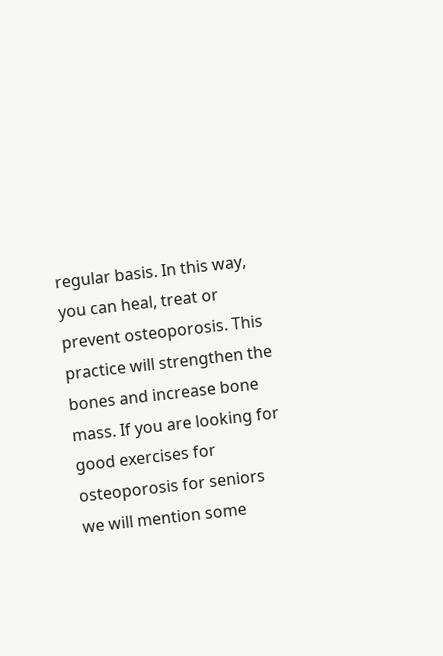regular basis. In this way, you can heal, treat or prevent osteoporosis. This practice will strengthen the bones and increase bone mass. If you are looking for good exercises for osteoporosis for seniors we will mention some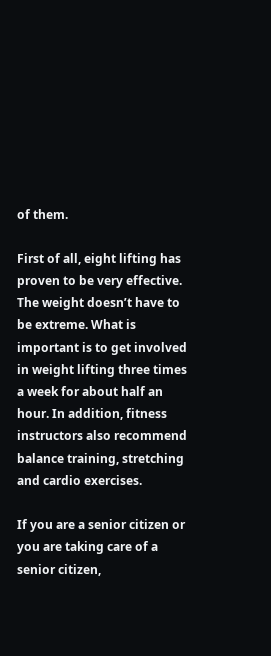of them.

First of all, eight lifting has proven to be very effective. The weight doesn’t have to be extreme. What is important is to get involved in weight lifting three times a week for about half an hour. In addition, fitness instructors also recommend balance training, stretching and cardio exercises.

If you are a senior citizen or you are taking care of a senior citizen,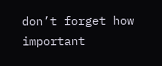don’t forget how important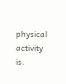physical activity is.